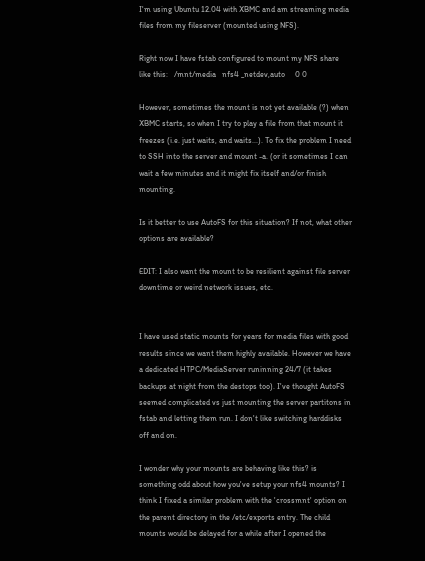I'm using Ubuntu 12.04 with XBMC and am streaming media files from my fileserver (mounted using NFS).

Right now I have fstab configured to mount my NFS share like this:   /mnt/media   nfs4 _netdev,auto     0 0

However, sometimes the mount is not yet available (?) when XBMC starts, so when I try to play a file from that mount it freezes (i.e. just waits, and waits...). To fix the problem I need to SSH into the server and mount -a. (or it sometimes I can wait a few minutes and it might fix itself and/or finish mounting.

Is it better to use AutoFS for this situation? If not, what other options are available?

EDIT: I also want the mount to be resilient against file server downtime or weird network issues, etc.


I have used static mounts for years for media files with good results since we want them highly available. However we have a dedicated HTPC/MediaServer runinning 24/7 (it takes backups at night from the destops too). I've thought AutoFS seemed complicated vs just mounting the server partitons in fstab and letting them run. I don't like switching harddisks off and on.

I wonder why your mounts are behaving like this? is something odd about how you've setup your nfs4 mounts? I think I fixed a similar problem with the 'crossmnt' option on the parent directory in the /etc/exports entry. The child mounts would be delayed for a while after I opened the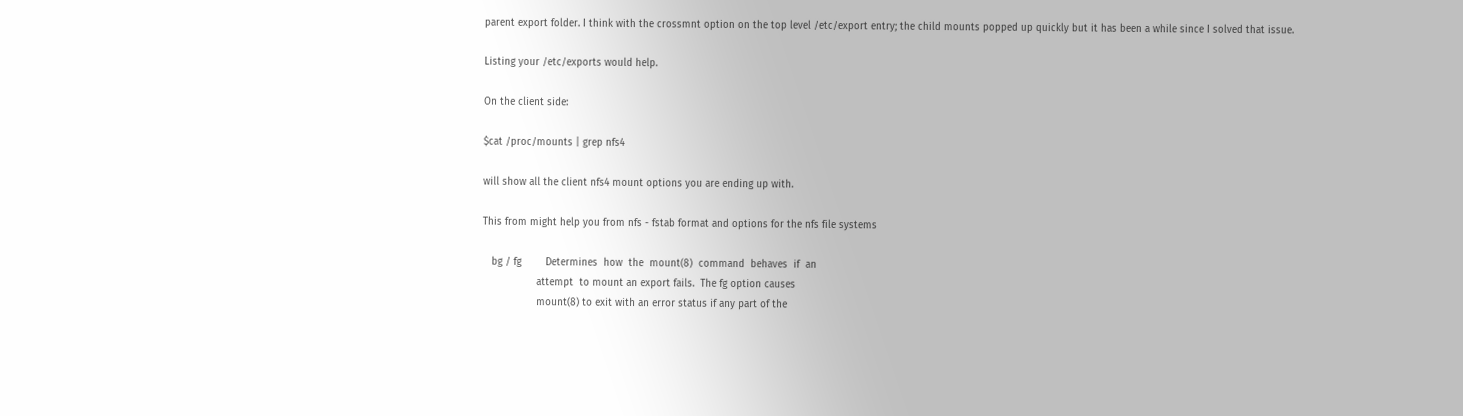parent export folder. I think with the crossmnt option on the top level /etc/export entry; the child mounts popped up quickly but it has been a while since I solved that issue.

Listing your /etc/exports would help.

On the client side:

$cat /proc/mounts | grep nfs4

will show all the client nfs4 mount options you are ending up with.

This from might help you from nfs - fstab format and options for the nfs file systems

   bg / fg        Determines  how  the  mount(8)  command  behaves  if  an
                  attempt  to mount an export fails.  The fg option causes
                  mount(8) to exit with an error status if any part of the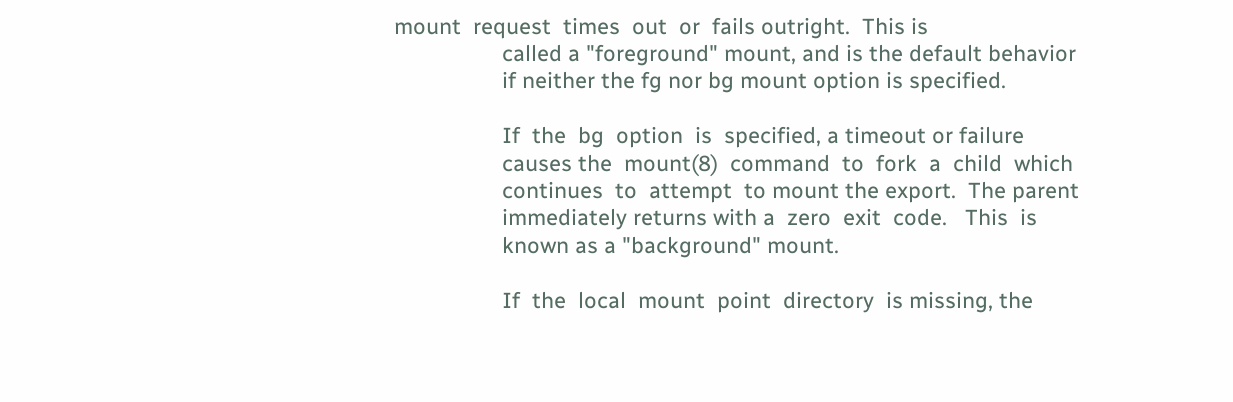mount  request  times  out  or  fails outright.  This is
                  called a "foreground" mount, and is the default behavior
                  if neither the fg nor bg mount option is specified.

                  If  the  bg  option  is  specified, a timeout or failure
                  causes the  mount(8)  command  to  fork  a  child  which
                  continues  to  attempt  to mount the export.  The parent
                  immediately returns with a  zero  exit  code.   This  is
                  known as a "background" mount.

                  If  the  local  mount  point  directory  is missing, the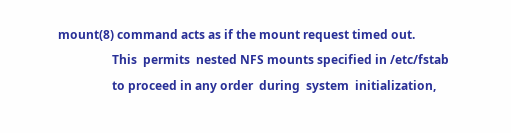mount(8) command acts as if the mount request timed out.
                  This  permits  nested NFS mounts specified in /etc/fstab
                  to proceed in any order  during  system  initialization,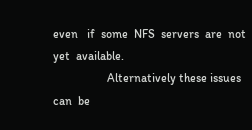even   if  some  NFS  servers  are  not  yet  available.
                  Alternatively these issues can  be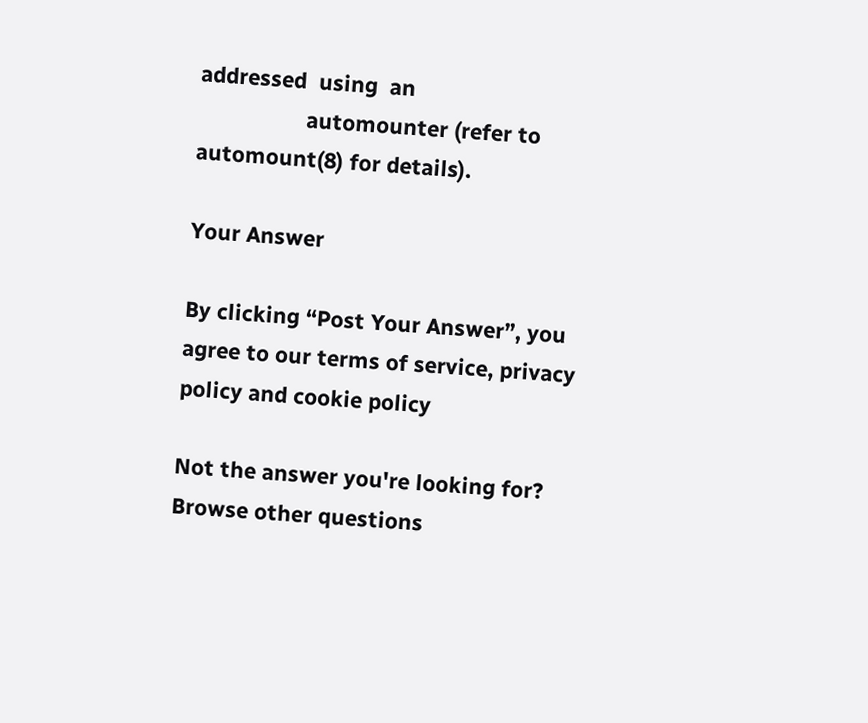addressed  using  an
                  automounter (refer to automount(8) for details).

Your Answer

By clicking “Post Your Answer”, you agree to our terms of service, privacy policy and cookie policy

Not the answer you're looking for? Browse other questions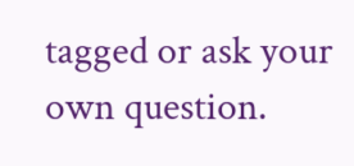tagged or ask your own question.